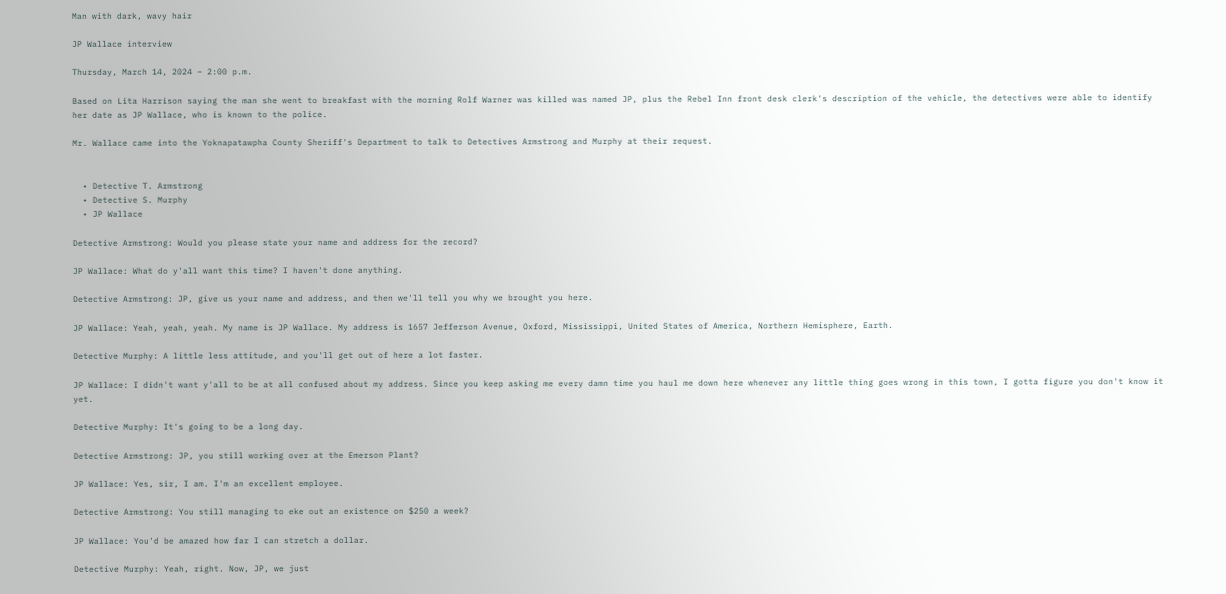Man with dark, wavy hair

JP Wallace interview

Thursday, March 14, 2024 – 2:00 p.m.

Based on Lita Harrison saying the man she went to breakfast with the morning Rolf Warner was killed was named JP, plus the Rebel Inn front desk clerk's description of the vehicle, the detectives were able to identify her date as JP Wallace, who is known to the police.

Mr. Wallace came into the Yoknapatawpha County Sheriff's Department to talk to Detectives Armstrong and Murphy at their request.


  • Detective T. Armstrong
  • Detective S. Murphy
  • JP Wallace

Detective Armstrong: Would you please state your name and address for the record?

JP Wallace: What do y'all want this time? I haven't done anything.

Detective Armstrong: JP, give us your name and address, and then we'll tell you why we brought you here.

JP Wallace: Yeah, yeah, yeah. My name is JP Wallace. My address is 1657 Jefferson Avenue, Oxford, Mississippi, United States of America, Northern Hemisphere, Earth.

Detective Murphy: A little less attitude, and you'll get out of here a lot faster.

JP Wallace: I didn't want y'all to be at all confused about my address. Since you keep asking me every damn time you haul me down here whenever any little thing goes wrong in this town, I gotta figure you don't know it yet.

Detective Murphy: It's going to be a long day.

Detective Armstrong: JP, you still working over at the Emerson Plant?

JP Wallace: Yes, sir, I am. I'm an excellent employee.

Detective Armstrong: You still managing to eke out an existence on $250 a week?

JP Wallace: You'd be amazed how far I can stretch a dollar.

Detective Murphy: Yeah, right. Now, JP, we just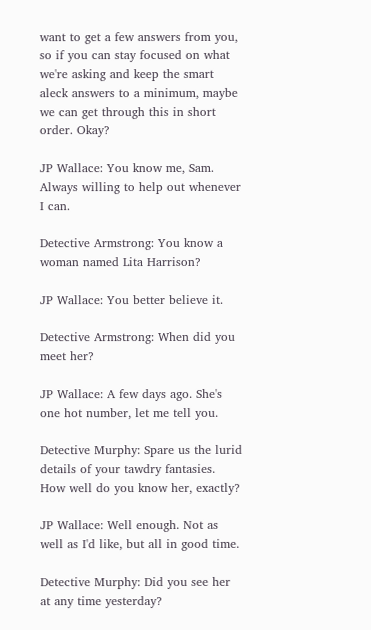want to get a few answers from you, so if you can stay focused on what we're asking and keep the smart aleck answers to a minimum, maybe we can get through this in short order. Okay?

JP Wallace: You know me, Sam. Always willing to help out whenever I can.

Detective Armstrong: You know a woman named Lita Harrison?

JP Wallace: You better believe it.

Detective Armstrong: When did you meet her?

JP Wallace: A few days ago. She's one hot number, let me tell you.

Detective Murphy: Spare us the lurid details of your tawdry fantasies. How well do you know her, exactly?

JP Wallace: Well enough. Not as well as I'd like, but all in good time.

Detective Murphy: Did you see her at any time yesterday?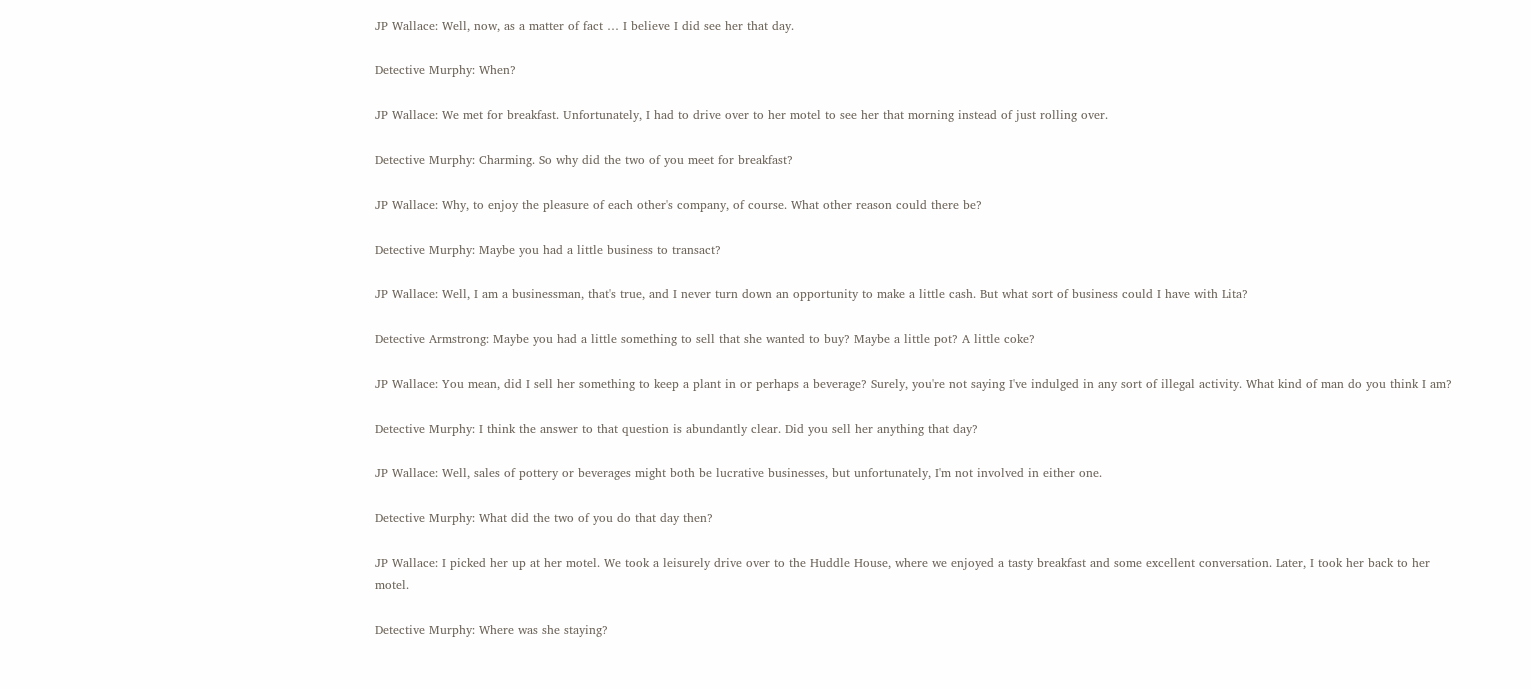JP Wallace: Well, now, as a matter of fact … I believe I did see her that day.

Detective Murphy: When?

JP Wallace: We met for breakfast. Unfortunately, I had to drive over to her motel to see her that morning instead of just rolling over.

Detective Murphy: Charming. So why did the two of you meet for breakfast?

JP Wallace: Why, to enjoy the pleasure of each other's company, of course. What other reason could there be?

Detective Murphy: Maybe you had a little business to transact?

JP Wallace: Well, I am a businessman, that's true, and I never turn down an opportunity to make a little cash. But what sort of business could I have with Lita?

Detective Armstrong: Maybe you had a little something to sell that she wanted to buy? Maybe a little pot? A little coke?

JP Wallace: You mean, did I sell her something to keep a plant in or perhaps a beverage? Surely, you're not saying I've indulged in any sort of illegal activity. What kind of man do you think I am?

Detective Murphy: I think the answer to that question is abundantly clear. Did you sell her anything that day?

JP Wallace: Well, sales of pottery or beverages might both be lucrative businesses, but unfortunately, I'm not involved in either one.

Detective Murphy: What did the two of you do that day then?

JP Wallace: I picked her up at her motel. We took a leisurely drive over to the Huddle House, where we enjoyed a tasty breakfast and some excellent conversation. Later, I took her back to her motel.

Detective Murphy: Where was she staying?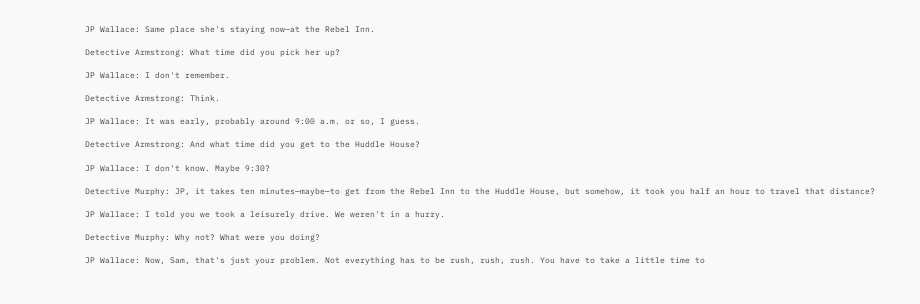JP Wallace: Same place she's staying now—at the Rebel Inn.

Detective Armstrong: What time did you pick her up?

JP Wallace: I don't remember.

Detective Armstrong: Think.

JP Wallace: It was early, probably around 9:00 a.m. or so, I guess.

Detective Armstrong: And what time did you get to the Huddle House?

JP Wallace: I don't know. Maybe 9:30?

Detective Murphy: JP, it takes ten minutes—maybe—to get from the Rebel Inn to the Huddle House, but somehow, it took you half an hour to travel that distance?

JP Wallace: I told you we took a leisurely drive. We weren't in a hurry.

Detective Murphy: Why not? What were you doing?

JP Wallace: Now, Sam, that's just your problem. Not everything has to be rush, rush, rush. You have to take a little time to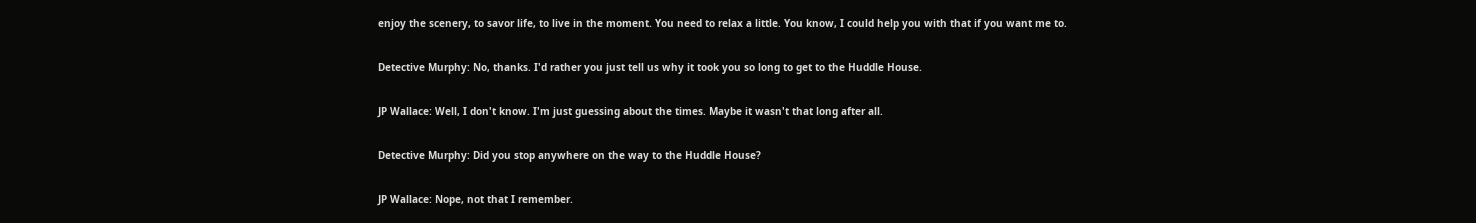enjoy the scenery, to savor life, to live in the moment. You need to relax a little. You know, I could help you with that if you want me to.

Detective Murphy: No, thanks. I'd rather you just tell us why it took you so long to get to the Huddle House.

JP Wallace: Well, I don't know. I'm just guessing about the times. Maybe it wasn't that long after all.

Detective Murphy: Did you stop anywhere on the way to the Huddle House?

JP Wallace: Nope, not that I remember.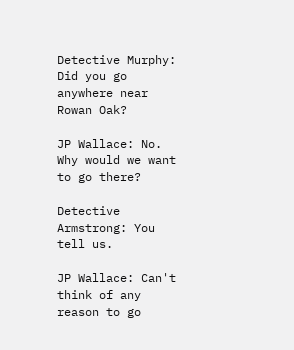Detective Murphy: Did you go anywhere near Rowan Oak?

JP Wallace: No. Why would we want to go there?

Detective Armstrong: You tell us.

JP Wallace: Can't think of any reason to go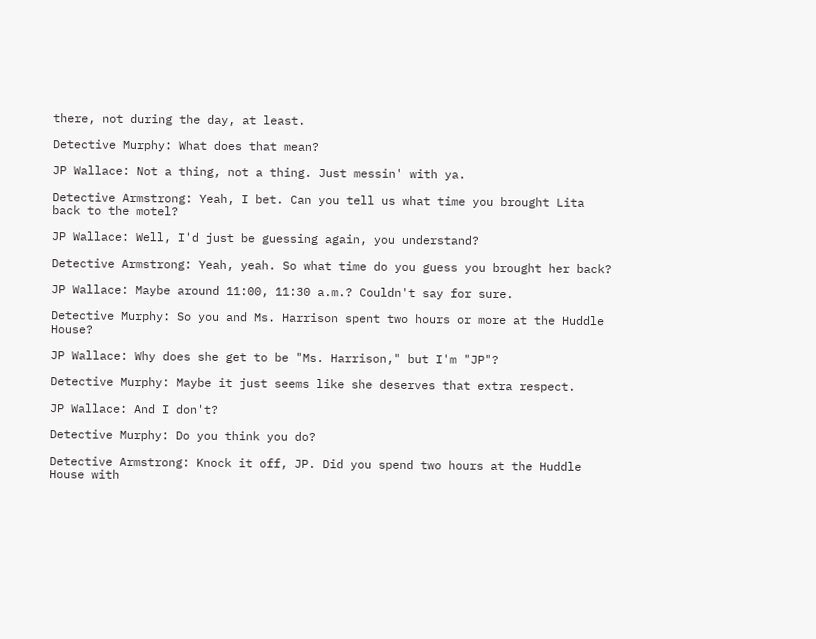there, not during the day, at least.

Detective Murphy: What does that mean?

JP Wallace: Not a thing, not a thing. Just messin' with ya.

Detective Armstrong: Yeah, I bet. Can you tell us what time you brought Lita back to the motel?

JP Wallace: Well, I'd just be guessing again, you understand?

Detective Armstrong: Yeah, yeah. So what time do you guess you brought her back?

JP Wallace: Maybe around 11:00, 11:30 a.m.? Couldn't say for sure.

Detective Murphy: So you and Ms. Harrison spent two hours or more at the Huddle House?

JP Wallace: Why does she get to be "Ms. Harrison," but I'm "JP"?

Detective Murphy: Maybe it just seems like she deserves that extra respect.

JP Wallace: And I don't?

Detective Murphy: Do you think you do?

Detective Armstrong: Knock it off, JP. Did you spend two hours at the Huddle House with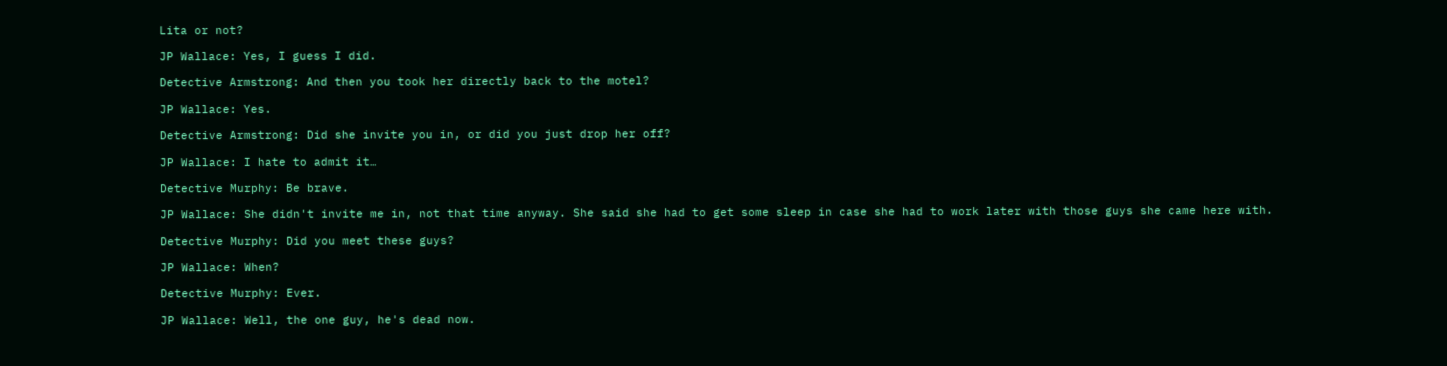Lita or not?

JP Wallace: Yes, I guess I did.

Detective Armstrong: And then you took her directly back to the motel?

JP Wallace: Yes.

Detective Armstrong: Did she invite you in, or did you just drop her off?

JP Wallace: I hate to admit it…

Detective Murphy: Be brave.

JP Wallace: She didn't invite me in, not that time anyway. She said she had to get some sleep in case she had to work later with those guys she came here with.

Detective Murphy: Did you meet these guys?

JP Wallace: When?

Detective Murphy: Ever.

JP Wallace: Well, the one guy, he's dead now.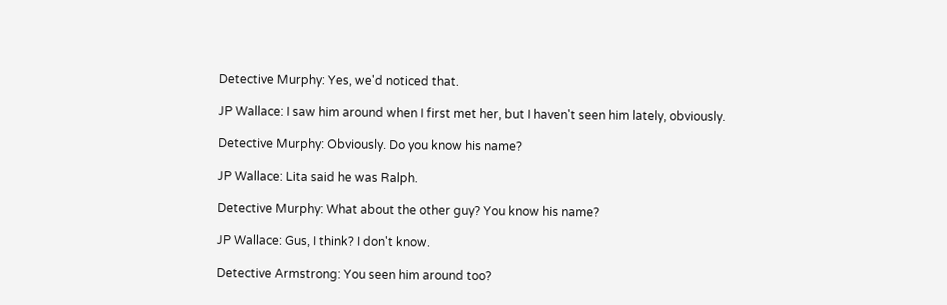Detective Murphy: Yes, we'd noticed that.

JP Wallace: I saw him around when I first met her, but I haven't seen him lately, obviously.

Detective Murphy: Obviously. Do you know his name?

JP Wallace: Lita said he was Ralph.

Detective Murphy: What about the other guy? You know his name?

JP Wallace: Gus, I think? I don't know.

Detective Armstrong: You seen him around too?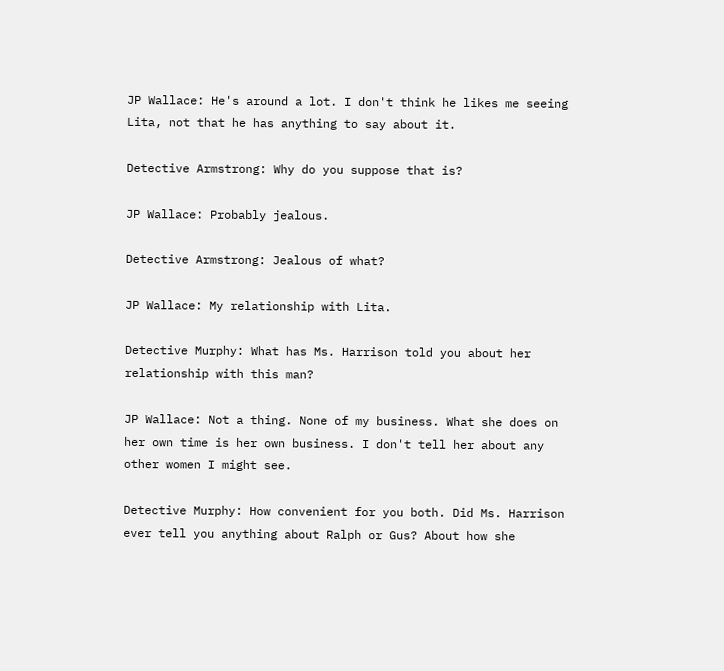JP Wallace: He's around a lot. I don't think he likes me seeing Lita, not that he has anything to say about it.

Detective Armstrong: Why do you suppose that is?

JP Wallace: Probably jealous.

Detective Armstrong: Jealous of what?

JP Wallace: My relationship with Lita.

Detective Murphy: What has Ms. Harrison told you about her relationship with this man?

JP Wallace: Not a thing. None of my business. What she does on her own time is her own business. I don't tell her about any other women I might see.

Detective Murphy: How convenient for you both. Did Ms. Harrison ever tell you anything about Ralph or Gus? About how she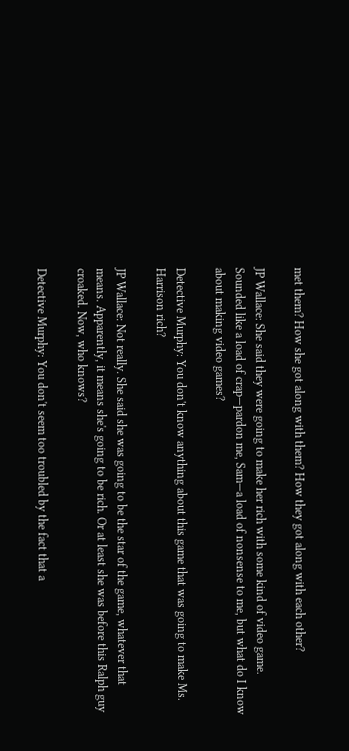met them? How she got along with them? How they got along with each other?

JP Wallace: She said they were going to make her rich with some kind of video game. Sounded like a load of crap—pardon me, Sam—a load of nonsense to me, but what do I know about making video games?

Detective Murphy: You don't know anything about this game that was going to make Ms. Harrison rich?

JP Wallace: Not really. She said she was going to be the star of the game, whatever that means. Apparently, it means she's going to be rich. Or at least she was before this Ralph guy croaked. Now, who knows?

Detective Murphy: You don't seem too troubled by the fact that a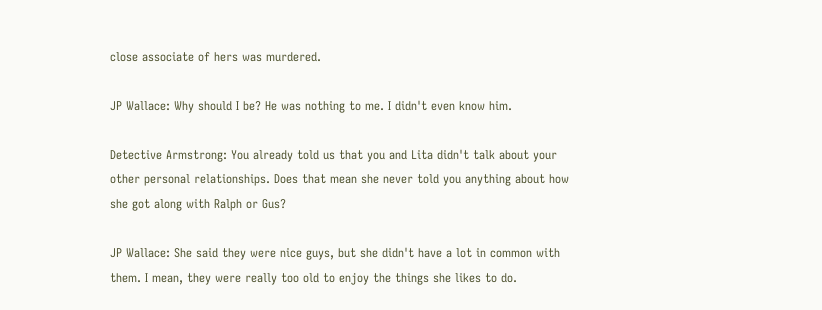close associate of hers was murdered.

JP Wallace: Why should I be? He was nothing to me. I didn't even know him.

Detective Armstrong: You already told us that you and Lita didn't talk about your other personal relationships. Does that mean she never told you anything about how she got along with Ralph or Gus?

JP Wallace: She said they were nice guys, but she didn't have a lot in common with them. I mean, they were really too old to enjoy the things she likes to do.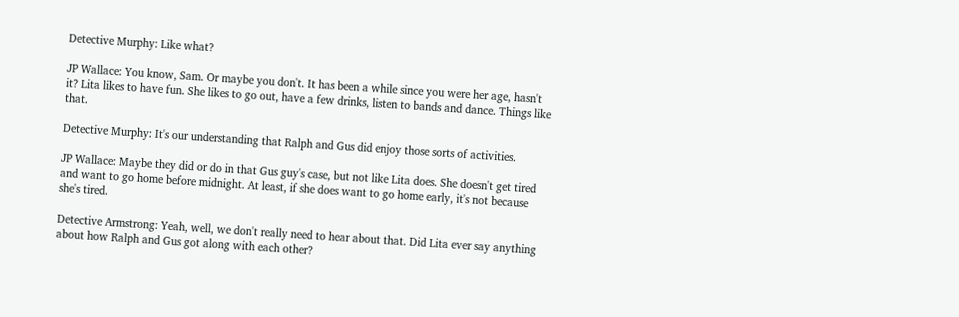Detective Murphy: Like what?

JP Wallace: You know, Sam. Or maybe you don't. It has been a while since you were her age, hasn't it? Lita likes to have fun. She likes to go out, have a few drinks, listen to bands and dance. Things like that.

Detective Murphy: It's our understanding that Ralph and Gus did enjoy those sorts of activities.

JP Wallace: Maybe they did or do in that Gus guy's case, but not like Lita does. She doesn't get tired and want to go home before midnight. At least, if she does want to go home early, it's not because she's tired.

Detective Armstrong: Yeah, well, we don't really need to hear about that. Did Lita ever say anything about how Ralph and Gus got along with each other?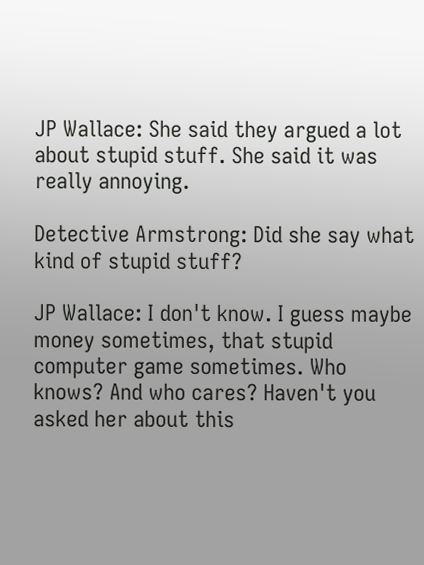JP Wallace: She said they argued a lot about stupid stuff. She said it was really annoying.

Detective Armstrong: Did she say what kind of stupid stuff?

JP Wallace: I don't know. I guess maybe money sometimes, that stupid computer game sometimes. Who knows? And who cares? Haven't you asked her about this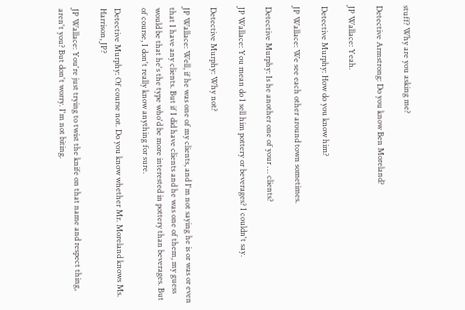stuff? Why are you asking me?

Detective Armstrong: Do you know Ben Moreland?

JP Wallace: Yeah.

Detective Murphy: How do you know him?

JP Wallace: We see each other around town sometimes.

Detective Murphy: Is he another one of your … clients?

JP Wallace: You mean do I sell him pottery or beverages? I couldn't say.

Detective Murphy: Why not?

JP Wallace: Well, if he was one of my clients, and I'm not saying he is or was or even that I have any clients. But if I did have clients and he was one of them, my guess would be that he's the type who'd be more interested in pottery than beverages. But of course, I don't really know anything for sure.

Detective Murphy: Of course not. Do you know whether Mr. Moreland knows Ms. Harrison, JP?

JP Wallace: You're just trying to twist the knife on that name and respect thing, aren't you? But don't worry. I'm not biting.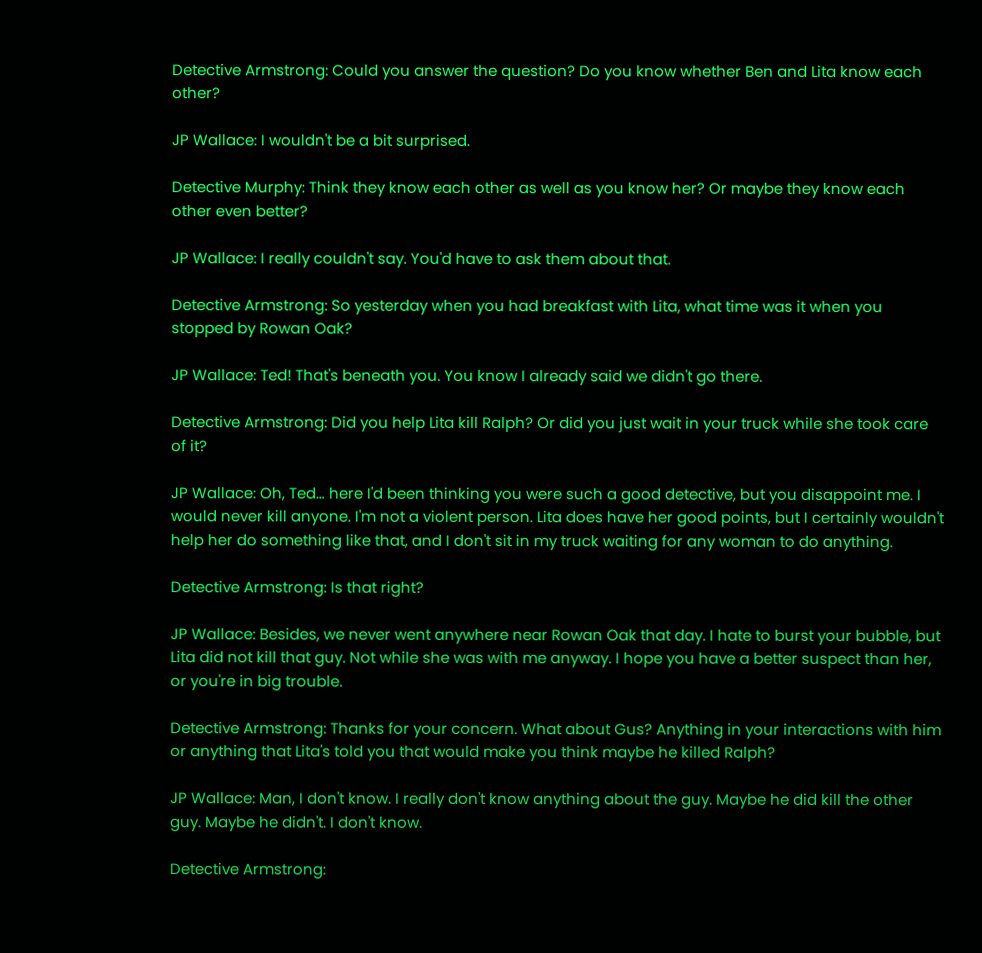Detective Armstrong: Could you answer the question? Do you know whether Ben and Lita know each other?

JP Wallace: I wouldn't be a bit surprised.

Detective Murphy: Think they know each other as well as you know her? Or maybe they know each other even better?

JP Wallace: I really couldn't say. You'd have to ask them about that.

Detective Armstrong: So yesterday when you had breakfast with Lita, what time was it when you stopped by Rowan Oak?

JP Wallace: Ted! That's beneath you. You know I already said we didn't go there.

Detective Armstrong: Did you help Lita kill Ralph? Or did you just wait in your truck while she took care of it?

JP Wallace: Oh, Ted… here I'd been thinking you were such a good detective, but you disappoint me. I would never kill anyone. I'm not a violent person. Lita does have her good points, but I certainly wouldn't help her do something like that, and I don't sit in my truck waiting for any woman to do anything.

Detective Armstrong: Is that right?

JP Wallace: Besides, we never went anywhere near Rowan Oak that day. I hate to burst your bubble, but Lita did not kill that guy. Not while she was with me anyway. I hope you have a better suspect than her, or you're in big trouble.

Detective Armstrong: Thanks for your concern. What about Gus? Anything in your interactions with him or anything that Lita's told you that would make you think maybe he killed Ralph?

JP Wallace: Man, I don't know. I really don't know anything about the guy. Maybe he did kill the other guy. Maybe he didn't. I don't know.

Detective Armstrong: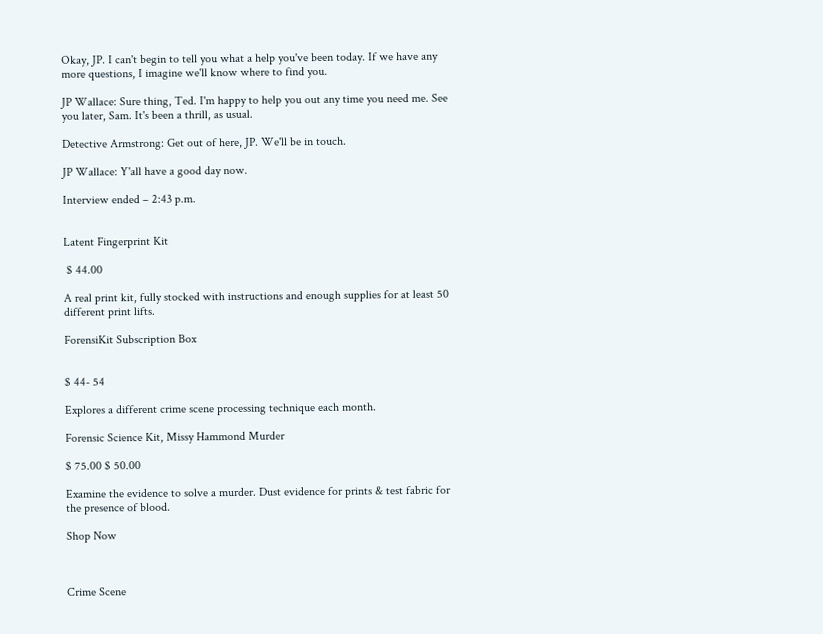Okay, JP. I can't begin to tell you what a help you've been today. If we have any more questions, I imagine we'll know where to find you.

JP Wallace: Sure thing, Ted. I'm happy to help you out any time you need me. See you later, Sam. It's been a thrill, as usual.

Detective Armstrong: Get out of here, JP. We'll be in touch.

JP Wallace: Y'all have a good day now.

Interview ended – 2:43 p.m.


Latent Fingerprint Kit

 $ 44.00

A real print kit, fully stocked with instructions and enough supplies for at least 50 different print lifts.

ForensiKit Subscription Box


$ 44- 54

Explores a different crime scene processing technique each month.

Forensic Science Kit, Missy Hammond Murder

$ 75.00 $ 50.00

Examine the evidence to solve a murder. Dust evidence for prints & test fabric for the presence of blood.

Shop Now



Crime Scene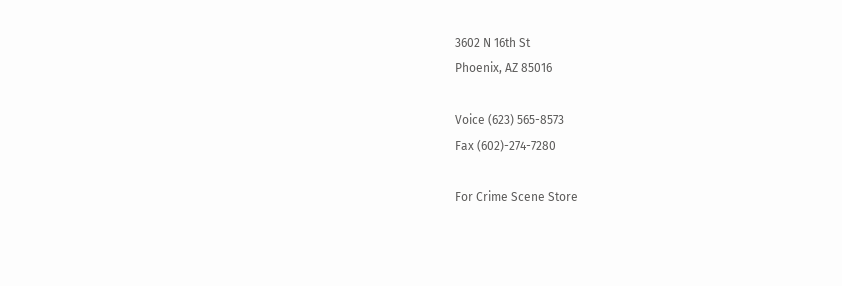3602 N 16th St
Phoenix, AZ 85016

Voice (623) 565-8573
Fax (602)-274-7280

For Crime Scene Store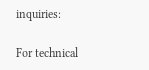inquiries:

For technical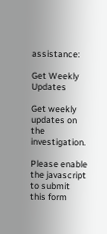assistance:

Get Weekly Updates

Get weekly updates on the investigation.

Please enable the javascript to submit this form